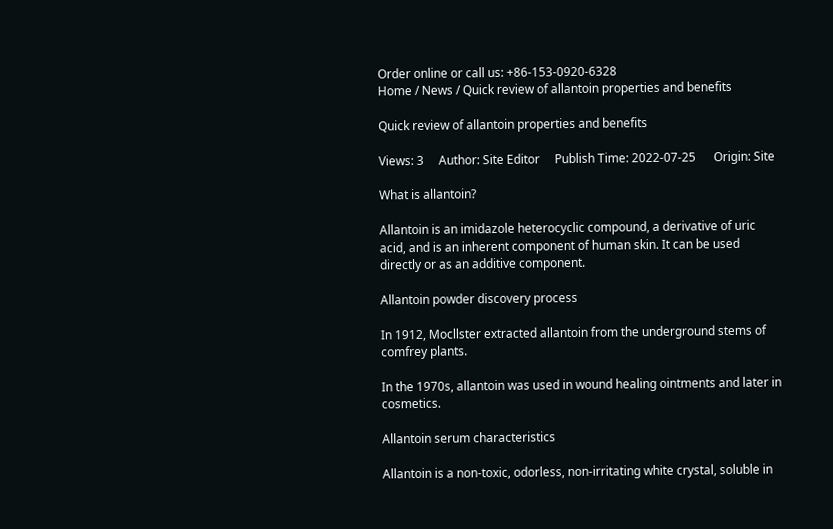Order online or call us: +86-153-0920-6328
Home / News / Quick review of allantoin properties and benefits

Quick review of allantoin properties and benefits

Views: 3     Author: Site Editor     Publish Time: 2022-07-25      Origin: Site

What is allantoin?

Allantoin is an imidazole heterocyclic compound, a derivative of uric acid, and is an inherent component of human skin. It can be used directly or as an additive component.

Allantoin powder discovery process

In 1912, Mocllster extracted allantoin from the underground stems of comfrey plants.

In the 1970s, allantoin was used in wound healing ointments and later in cosmetics.

Allantoin serum characteristics

Allantoin is a non-toxic, odorless, non-irritating white crystal, soluble in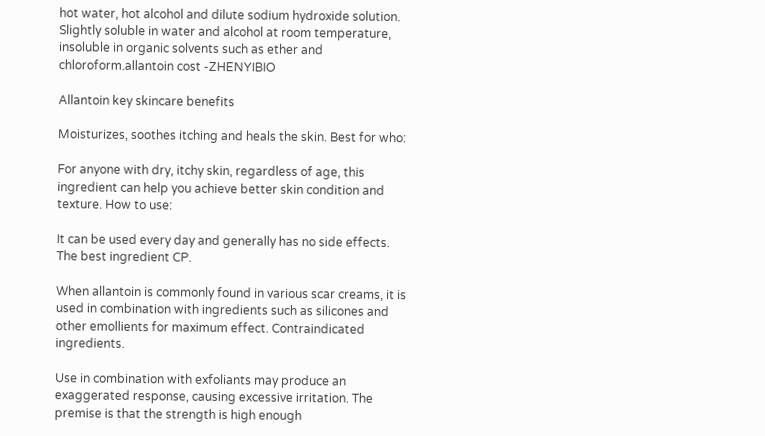hot water, hot alcohol and dilute sodium hydroxide solution. Slightly soluble in water and alcohol at room temperature, insoluble in organic solvents such as ether and chloroform.allantoin cost -ZHENYIBIO

Allantoin key skincare benefits

Moisturizes, soothes itching and heals the skin. Best for who:

For anyone with dry, itchy skin, regardless of age, this ingredient can help you achieve better skin condition and texture. How to use:

It can be used every day and generally has no side effects. The best ingredient CP.

When allantoin is commonly found in various scar creams, it is used in combination with ingredients such as silicones and other emollients for maximum effect. Contraindicated ingredients.

Use in combination with exfoliants may produce an exaggerated response, causing excessive irritation. The premise is that the strength is high enough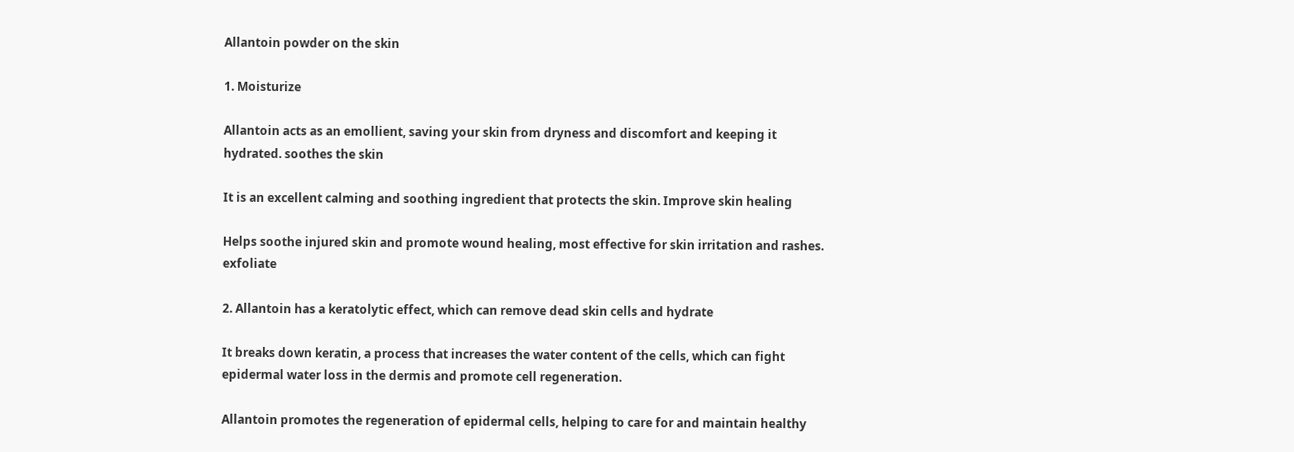Allantoin powder on the skin

1. Moisturize

Allantoin acts as an emollient, saving your skin from dryness and discomfort and keeping it hydrated. soothes the skin

It is an excellent calming and soothing ingredient that protects the skin. Improve skin healing

Helps soothe injured skin and promote wound healing, most effective for skin irritation and rashes. exfoliate

2. Allantoin has a keratolytic effect, which can remove dead skin cells and hydrate

It breaks down keratin, a process that increases the water content of the cells, which can fight epidermal water loss in the dermis and promote cell regeneration.

Allantoin promotes the regeneration of epidermal cells, helping to care for and maintain healthy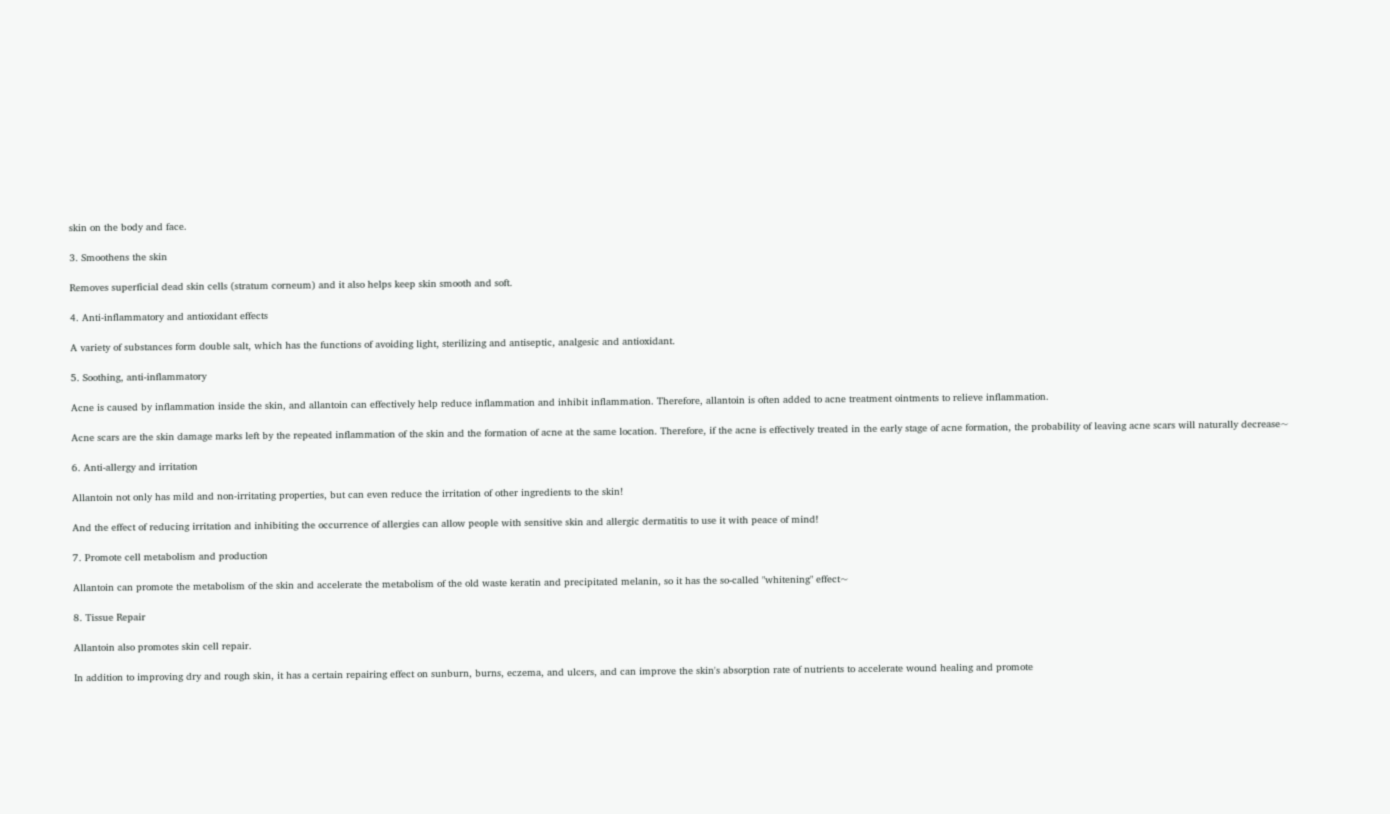skin on the body and face.

3. Smoothens the skin

Removes superficial dead skin cells (stratum corneum) and it also helps keep skin smooth and soft.

4. Anti-inflammatory and antioxidant effects

A variety of substances form double salt, which has the functions of avoiding light, sterilizing and antiseptic, analgesic and antioxidant.

5. Soothing, anti-inflammatory

Acne is caused by inflammation inside the skin, and allantoin can effectively help reduce inflammation and inhibit inflammation. Therefore, allantoin is often added to acne treatment ointments to relieve inflammation.

Acne scars are the skin damage marks left by the repeated inflammation of the skin and the formation of acne at the same location. Therefore, if the acne is effectively treated in the early stage of acne formation, the probability of leaving acne scars will naturally decrease~

6. Anti-allergy and irritation

Allantoin not only has mild and non-irritating properties, but can even reduce the irritation of other ingredients to the skin!

And the effect of reducing irritation and inhibiting the occurrence of allergies can allow people with sensitive skin and allergic dermatitis to use it with peace of mind!

7. Promote cell metabolism and production

Allantoin can promote the metabolism of the skin and accelerate the metabolism of the old waste keratin and precipitated melanin, so it has the so-called "whitening" effect~

8. Tissue Repair

Allantoin also promotes skin cell repair.

In addition to improving dry and rough skin, it has a certain repairing effect on sunburn, burns, eczema, and ulcers, and can improve the skin's absorption rate of nutrients to accelerate wound healing and promote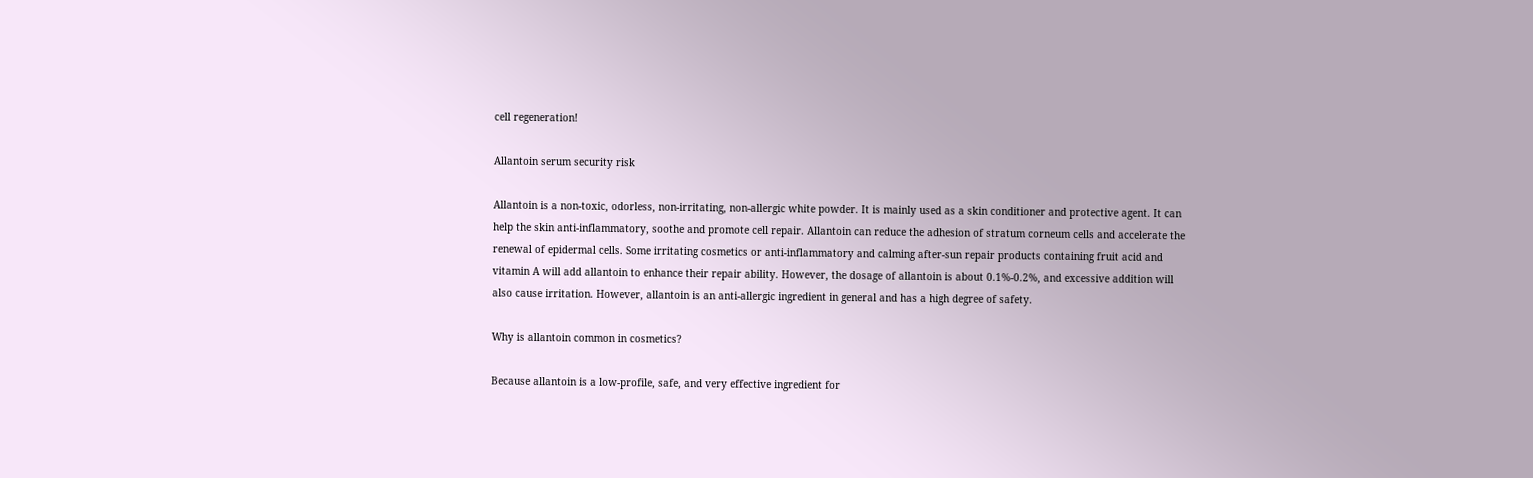cell regeneration!

Allantoin serum security risk

Allantoin is a non-toxic, odorless, non-irritating, non-allergic white powder. It is mainly used as a skin conditioner and protective agent. It can help the skin anti-inflammatory, soothe and promote cell repair. Allantoin can reduce the adhesion of stratum corneum cells and accelerate the renewal of epidermal cells. Some irritating cosmetics or anti-inflammatory and calming after-sun repair products containing fruit acid and vitamin A will add allantoin to enhance their repair ability. However, the dosage of allantoin is about 0.1%-0.2%, and excessive addition will also cause irritation. However, allantoin is an anti-allergic ingredient in general and has a high degree of safety.

Why is allantoin common in cosmetics?

Because allantoin is a low-profile, safe, and very effective ingredient for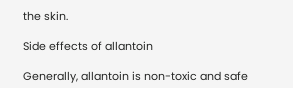the skin.

Side effects of allantoin

Generally, allantoin is non-toxic and safe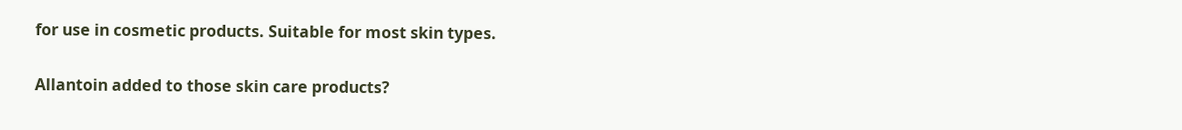for use in cosmetic products. Suitable for most skin types.

Allantoin added to those skin care products?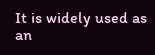It is widely used as an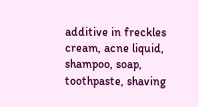additive in freckles cream, acne liquid, shampoo, soap, toothpaste, shaving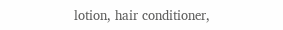lotion, hair conditioner,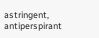astringent, antiperspirant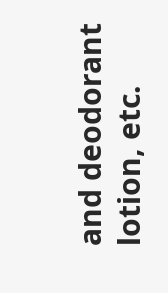and deodorant lotion, etc.